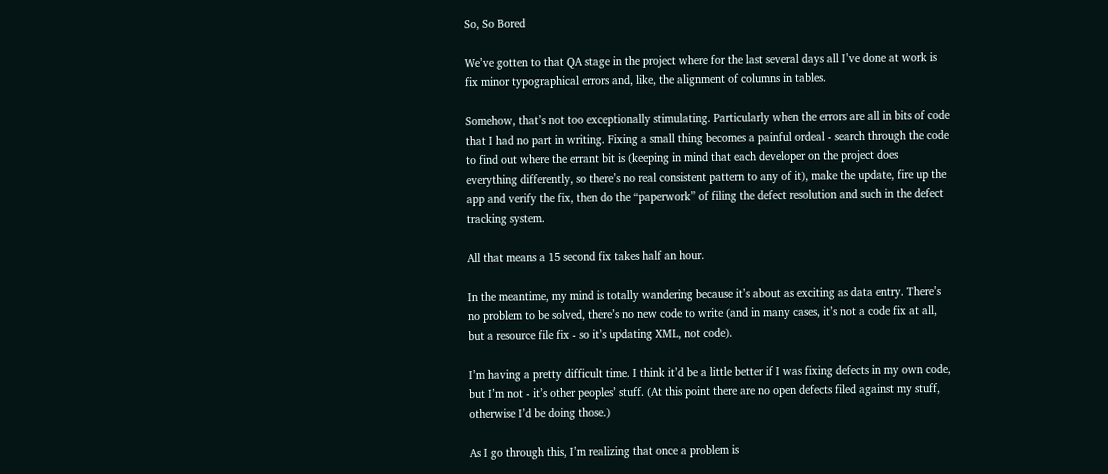So, So Bored

We’ve gotten to that QA stage in the project where for the last several days all I’ve done at work is fix minor typographical errors and, like, the alignment of columns in tables.

Somehow, that’s not too exceptionally stimulating. Particularly when the errors are all in bits of code that I had no part in writing. Fixing a small thing becomes a painful ordeal - search through the code to find out where the errant bit is (keeping in mind that each developer on the project does everything differently, so there’s no real consistent pattern to any of it), make the update, fire up the app and verify the fix, then do the “paperwork” of filing the defect resolution and such in the defect tracking system.

All that means a 15 second fix takes half an hour.

In the meantime, my mind is totally wandering because it’s about as exciting as data entry. There’s no problem to be solved, there’s no new code to write (and in many cases, it’s not a code fix at all, but a resource file fix - so it’s updating XML, not code).

I’m having a pretty difficult time. I think it’d be a little better if I was fixing defects in my own code, but I’m not - it’s other peoples’ stuff. (At this point there are no open defects filed against my stuff, otherwise I’d be doing those.)

As I go through this, I’m realizing that once a problem is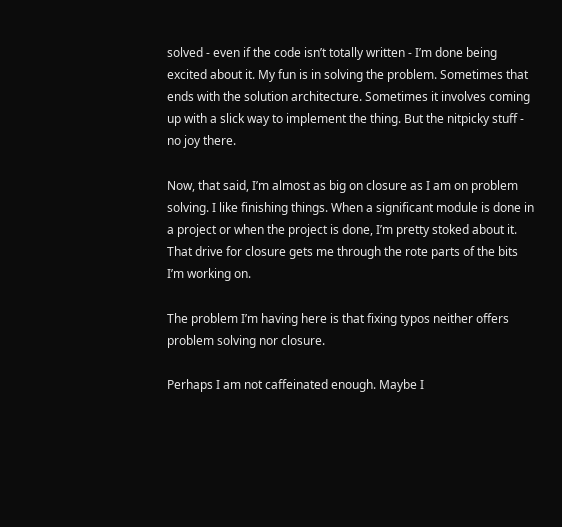solved - even if the code isn’t totally written - I’m done being excited about it. My fun is in solving the problem. Sometimes that ends with the solution architecture. Sometimes it involves coming up with a slick way to implement the thing. But the nitpicky stuff - no joy there.

Now, that said, I’m almost as big on closure as I am on problem solving. I like finishing things. When a significant module is done in a project or when the project is done, I’m pretty stoked about it. That drive for closure gets me through the rote parts of the bits I’m working on.

The problem I’m having here is that fixing typos neither offers problem solving nor closure.

Perhaps I am not caffeinated enough. Maybe I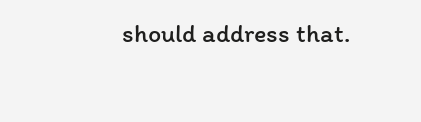should address that.